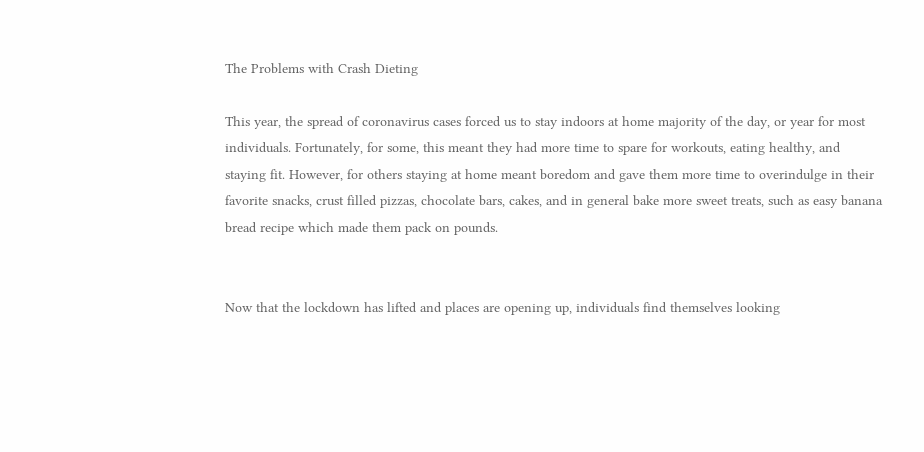The Problems with Crash Dieting

This year, the spread of coronavirus cases forced us to stay indoors at home majority of the day, or year for most individuals. Fortunately, for some, this meant they had more time to spare for workouts, eating healthy, and staying fit. However, for others staying at home meant boredom and gave them more time to overindulge in their favorite snacks, crust filled pizzas, chocolate bars, cakes, and in general bake more sweet treats, such as easy banana bread recipe which made them pack on pounds.


Now that the lockdown has lifted and places are opening up, individuals find themselves looking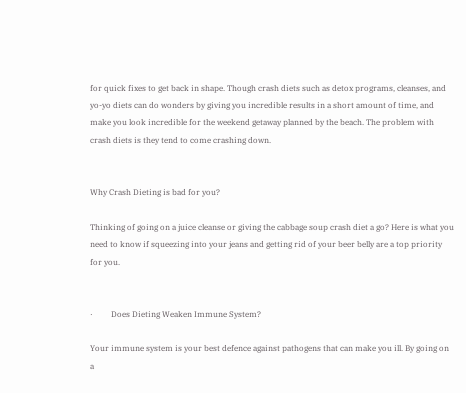for quick fixes to get back in shape. Though crash diets such as detox programs, cleanses, and yo-yo diets can do wonders by giving you incredible results in a short amount of time, and make you look incredible for the weekend getaway planned by the beach. The problem with crash diets is they tend to come crashing down.


Why Crash Dieting is bad for you?

Thinking of going on a juice cleanse or giving the cabbage soup crash diet a go? Here is what you need to know if squeezing into your jeans and getting rid of your beer belly are a top priority for you.


·         Does Dieting Weaken Immune System?

Your immune system is your best defence against pathogens that can make you ill. By going on a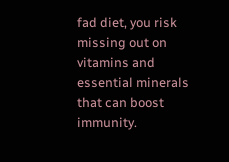fad diet, you risk missing out on vitamins and essential minerals that can boost immunity.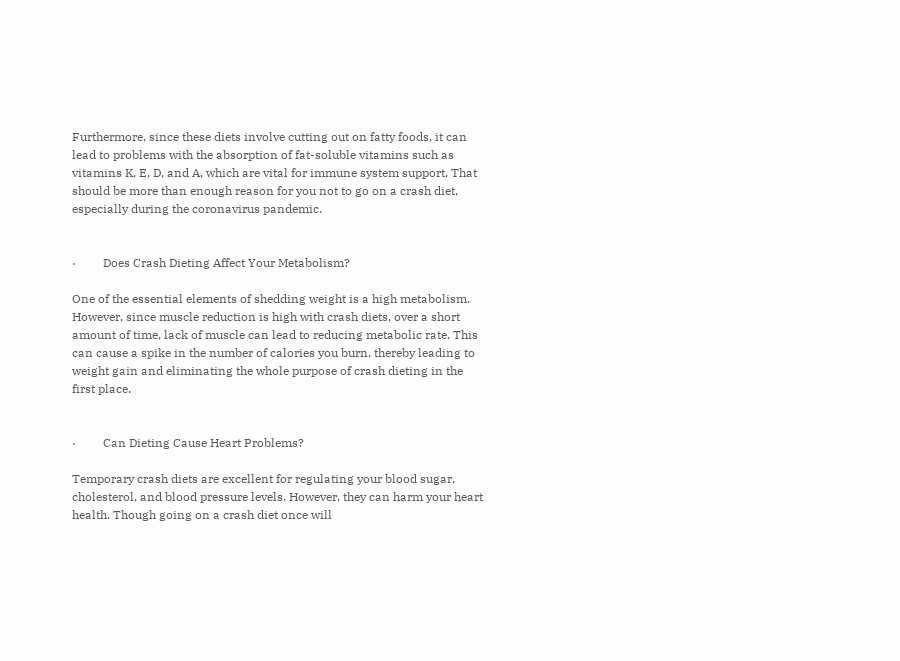Furthermore, since these diets involve cutting out on fatty foods, it can lead to problems with the absorption of fat-soluble vitamins such as vitamins K, E, D, and A, which are vital for immune system support. That should be more than enough reason for you not to go on a crash diet, especially during the coronavirus pandemic.


·         Does Crash Dieting Affect Your Metabolism?

One of the essential elements of shedding weight is a high metabolism. However, since muscle reduction is high with crash diets, over a short amount of time, lack of muscle can lead to reducing metabolic rate. This can cause a spike in the number of calories you burn, thereby leading to weight gain and eliminating the whole purpose of crash dieting in the first place.


·         Can Dieting Cause Heart Problems?

Temporary crash diets are excellent for regulating your blood sugar, cholesterol, and blood pressure levels. However, they can harm your heart health. Though going on a crash diet once will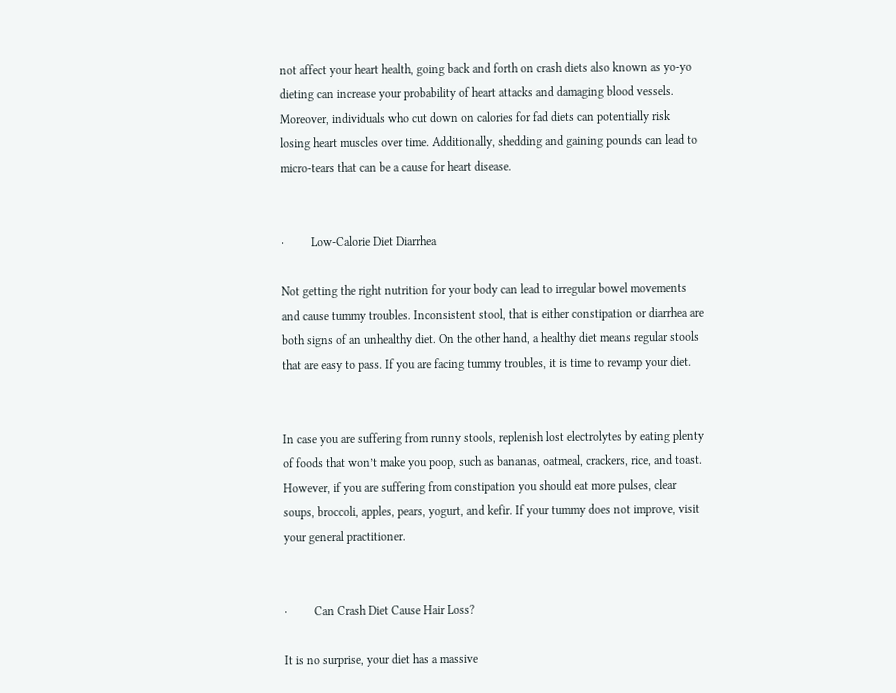not affect your heart health, going back and forth on crash diets also known as yo-yo dieting can increase your probability of heart attacks and damaging blood vessels. Moreover, individuals who cut down on calories for fad diets can potentially risk losing heart muscles over time. Additionally, shedding and gaining pounds can lead to micro-tears that can be a cause for heart disease.


·         Low-Calorie Diet Diarrhea

Not getting the right nutrition for your body can lead to irregular bowel movements and cause tummy troubles. Inconsistent stool, that is either constipation or diarrhea are both signs of an unhealthy diet. On the other hand, a healthy diet means regular stools that are easy to pass. If you are facing tummy troubles, it is time to revamp your diet.


In case you are suffering from runny stools, replenish lost electrolytes by eating plenty of foods that won’t make you poop, such as bananas, oatmeal, crackers, rice, and toast. However, if you are suffering from constipation you should eat more pulses, clear soups, broccoli, apples, pears, yogurt, and kefir. If your tummy does not improve, visit your general practitioner.


·         Can Crash Diet Cause Hair Loss?

It is no surprise, your diet has a massive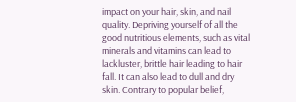impact on your hair, skin, and nail quality. Depriving yourself of all the good nutritious elements, such as vital minerals and vitamins can lead to lackluster, brittle hair leading to hair fall. It can also lead to dull and dry skin. Contrary to popular belief,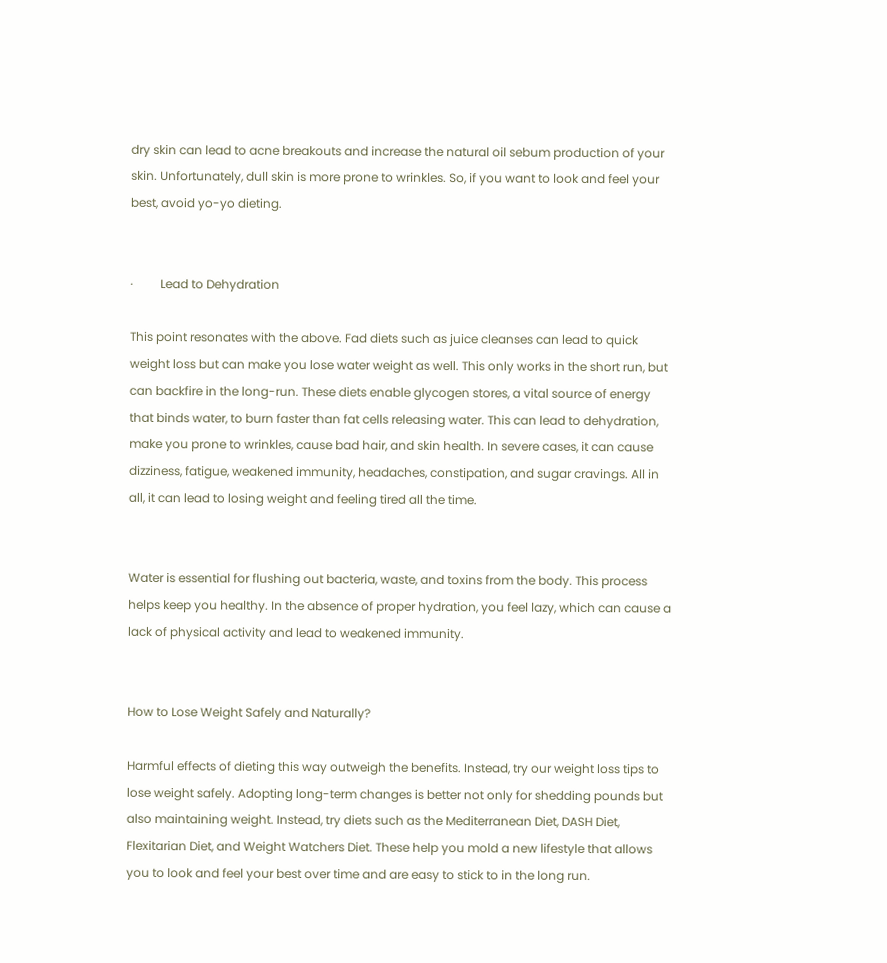dry skin can lead to acne breakouts and increase the natural oil sebum production of your skin. Unfortunately, dull skin is more prone to wrinkles. So, if you want to look and feel your best, avoid yo-yo dieting.


·         Lead to Dehydration

This point resonates with the above. Fad diets such as juice cleanses can lead to quick weight loss but can make you lose water weight as well. This only works in the short run, but can backfire in the long-run. These diets enable glycogen stores, a vital source of energy that binds water, to burn faster than fat cells releasing water. This can lead to dehydration, make you prone to wrinkles, cause bad hair, and skin health. In severe cases, it can cause dizziness, fatigue, weakened immunity, headaches, constipation, and sugar cravings. All in all, it can lead to losing weight and feeling tired all the time.


Water is essential for flushing out bacteria, waste, and toxins from the body. This process helps keep you healthy. In the absence of proper hydration, you feel lazy, which can cause a lack of physical activity and lead to weakened immunity.


How to Lose Weight Safely and Naturally?

Harmful effects of dieting this way outweigh the benefits. Instead, try our weight loss tips to lose weight safely. Adopting long-term changes is better not only for shedding pounds but also maintaining weight. Instead, try diets such as the Mediterranean Diet, DASH Diet, Flexitarian Diet, and Weight Watchers Diet. These help you mold a new lifestyle that allows you to look and feel your best over time and are easy to stick to in the long run.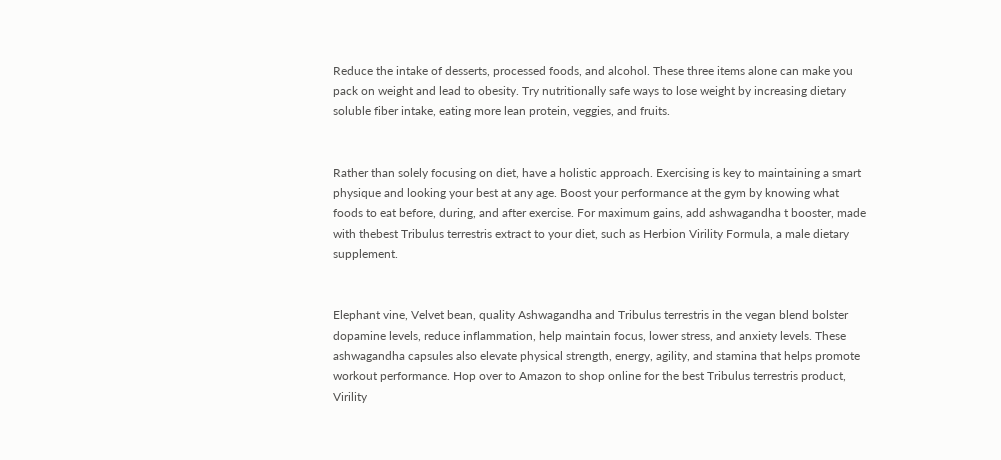Reduce the intake of desserts, processed foods, and alcohol. These three items alone can make you pack on weight and lead to obesity. Try nutritionally safe ways to lose weight by increasing dietary soluble fiber intake, eating more lean protein, veggies, and fruits.


Rather than solely focusing on diet, have a holistic approach. Exercising is key to maintaining a smart physique and looking your best at any age. Boost your performance at the gym by knowing what foods to eat before, during, and after exercise. For maximum gains, add ashwagandha t booster, made with thebest Tribulus terrestris extract to your diet, such as Herbion Virility Formula, a male dietary supplement.


Elephant vine, Velvet bean, quality Ashwagandha and Tribulus terrestris in the vegan blend bolster dopamine levels, reduce inflammation, help maintain focus, lower stress, and anxiety levels. These ashwagandha capsules also elevate physical strength, energy, agility, and stamina that helps promote workout performance. Hop over to Amazon to shop online for the best Tribulus terrestris product, Virility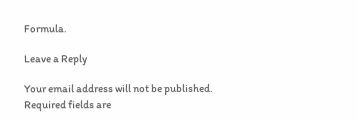Formula.

Leave a Reply

Your email address will not be published. Required fields are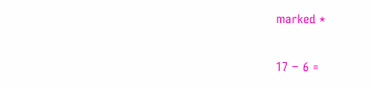marked *

17 − 6 =